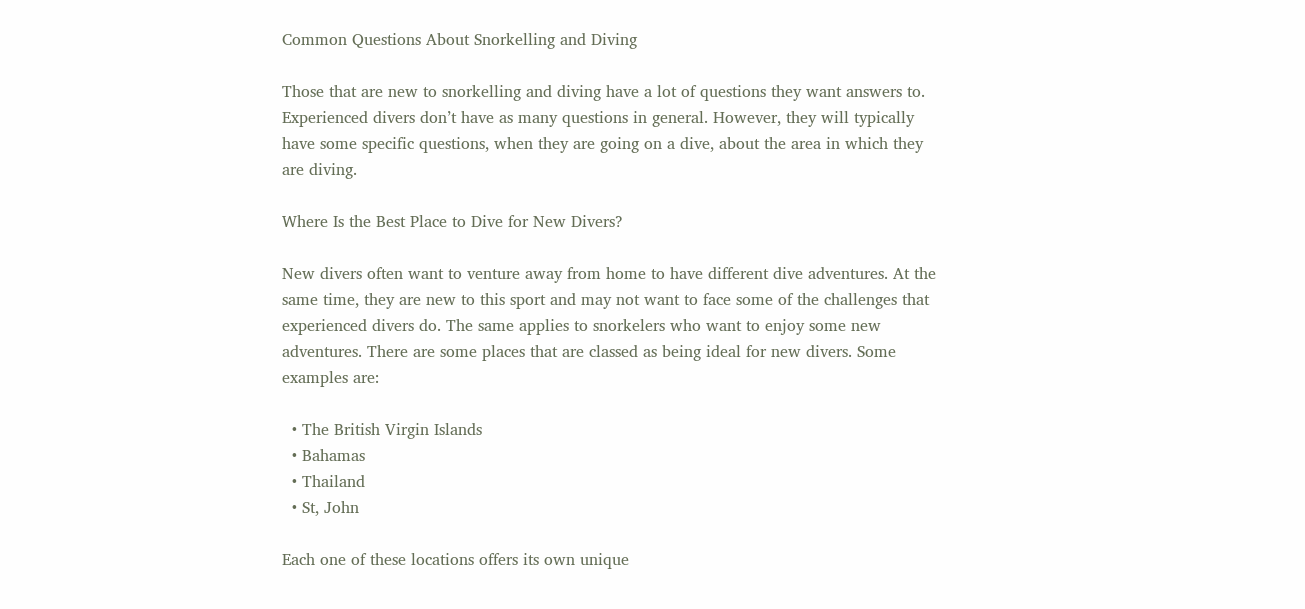Common Questions About Snorkelling and Diving

Those that are new to snorkelling and diving have a lot of questions they want answers to. Experienced divers don’t have as many questions in general. However, they will typically have some specific questions, when they are going on a dive, about the area in which they are diving.

Where Is the Best Place to Dive for New Divers?

New divers often want to venture away from home to have different dive adventures. At the same time, they are new to this sport and may not want to face some of the challenges that experienced divers do. The same applies to snorkelers who want to enjoy some new adventures. There are some places that are classed as being ideal for new divers. Some examples are:

  • The British Virgin Islands
  • Bahamas
  • Thailand
  • St, John

Each one of these locations offers its own unique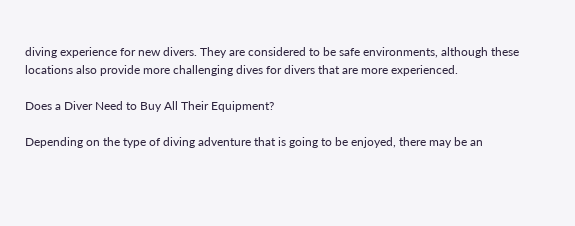diving experience for new divers. They are considered to be safe environments, although these locations also provide more challenging dives for divers that are more experienced.

Does a Diver Need to Buy All Their Equipment?

Depending on the type of diving adventure that is going to be enjoyed, there may be an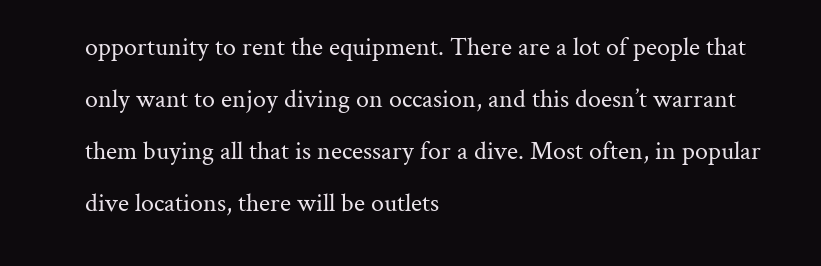opportunity to rent the equipment. There are a lot of people that only want to enjoy diving on occasion, and this doesn’t warrant them buying all that is necessary for a dive. Most often, in popular dive locations, there will be outlets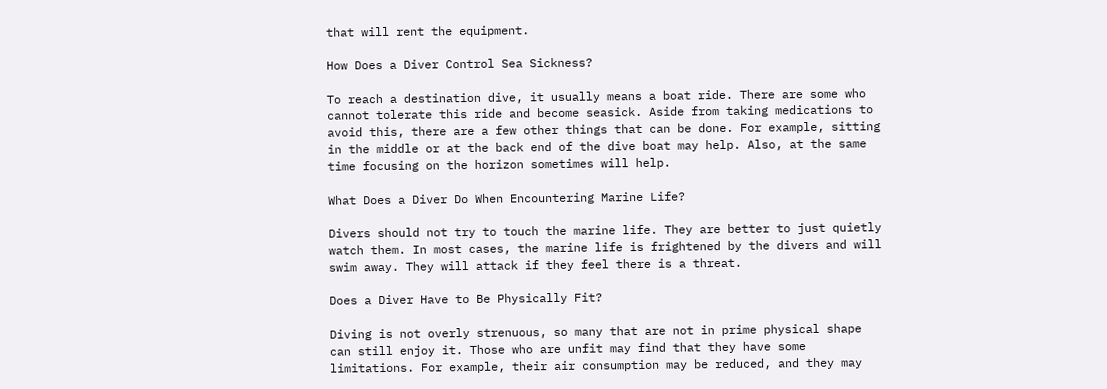that will rent the equipment.

How Does a Diver Control Sea Sickness?

To reach a destination dive, it usually means a boat ride. There are some who cannot tolerate this ride and become seasick. Aside from taking medications to avoid this, there are a few other things that can be done. For example, sitting in the middle or at the back end of the dive boat may help. Also, at the same time focusing on the horizon sometimes will help.

What Does a Diver Do When Encountering Marine Life?

Divers should not try to touch the marine life. They are better to just quietly watch them. In most cases, the marine life is frightened by the divers and will swim away. They will attack if they feel there is a threat.

Does a Diver Have to Be Physically Fit?

Diving is not overly strenuous, so many that are not in prime physical shape can still enjoy it. Those who are unfit may find that they have some limitations. For example, their air consumption may be reduced, and they may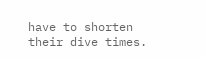have to shorten their dive times.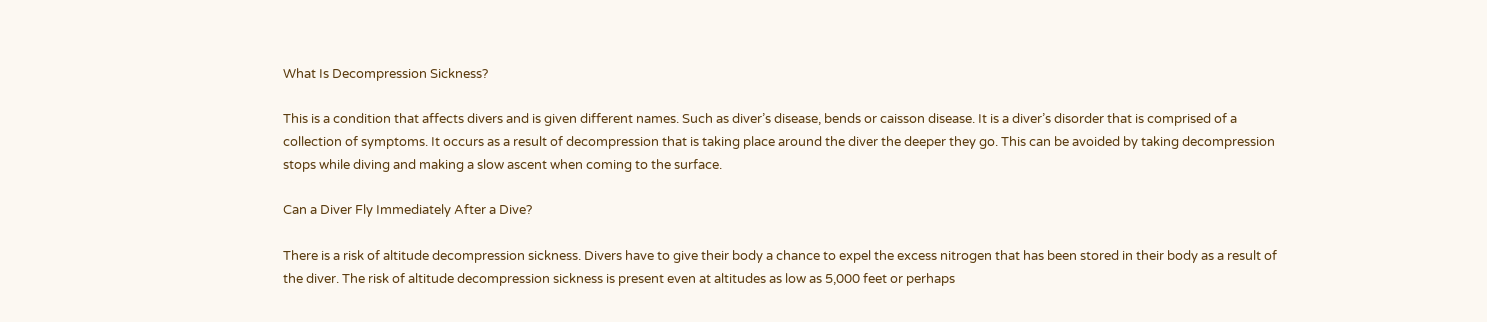What Is Decompression Sickness?

This is a condition that affects divers and is given different names. Such as diver’s disease, bends or caisson disease. It is a diver’s disorder that is comprised of a collection of symptoms. It occurs as a result of decompression that is taking place around the diver the deeper they go. This can be avoided by taking decompression stops while diving and making a slow ascent when coming to the surface.

Can a Diver Fly Immediately After a Dive?

There is a risk of altitude decompression sickness. Divers have to give their body a chance to expel the excess nitrogen that has been stored in their body as a result of the diver. The risk of altitude decompression sickness is present even at altitudes as low as 5,000 feet or perhaps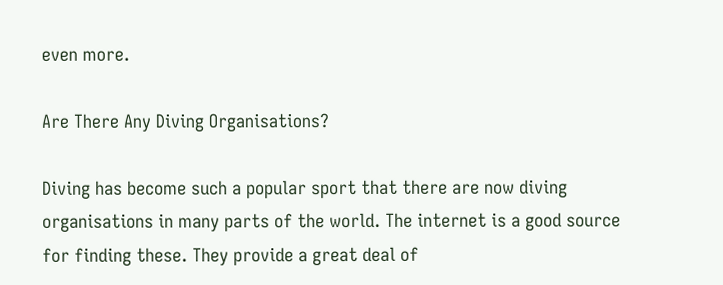even more.

Are There Any Diving Organisations?

Diving has become such a popular sport that there are now diving organisations in many parts of the world. The internet is a good source for finding these. They provide a great deal of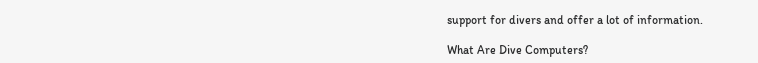support for divers and offer a lot of information.

What Are Dive Computers?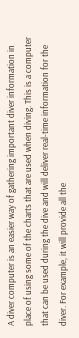A diver computer is an easier way of gathering important diver information in place of using some of the charts that are used when diving. This is a computer that can be used during the dive and will deliver real-time information for the diver. For example, it will provide all the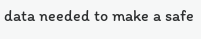data needed to make a safe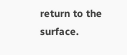return to the surface.